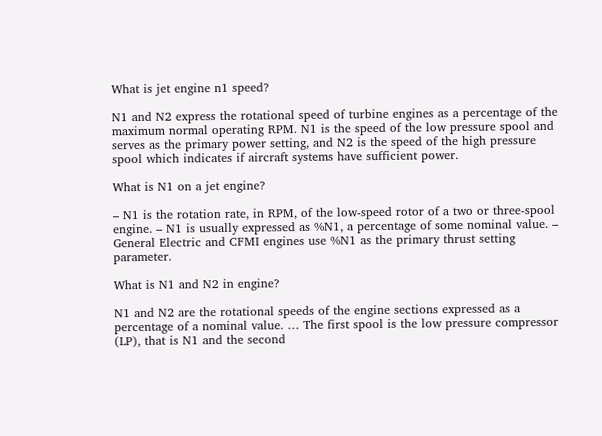What is jet engine n1 speed?

N1 and N2 express the rotational speed of turbine engines as a percentage of the maximum normal operating RPM. N1 is the speed of the low pressure spool and serves as the primary power setting, and N2 is the speed of the high pressure spool which indicates if aircraft systems have sufficient power.

What is N1 on a jet engine?

– N1 is the rotation rate, in RPM, of the low-speed rotor of a two or three-spool engine. – N1 is usually expressed as %N1, a percentage of some nominal value. – General Electric and CFMI engines use %N1 as the primary thrust setting parameter.

What is N1 and N2 in engine?

N1 and N2 are the rotational speeds of the engine sections expressed as a percentage of a nominal value. … The first spool is the low pressure compressor (LP), that is N1 and the second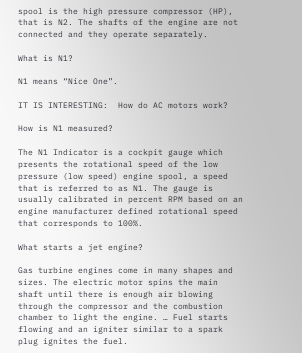spool is the high pressure compressor (HP), that is N2. The shafts of the engine are not connected and they operate separately.

What is N1?

N1 means “Nice One”.

IT IS INTERESTING:  How do AC motors work?

How is N1 measured?

The N1 Indicator is a cockpit gauge which presents the rotational speed of the low pressure (low speed) engine spool, a speed that is referred to as N1. The gauge is usually calibrated in percent RPM based on an engine manufacturer defined rotational speed that corresponds to 100%.

What starts a jet engine?

Gas turbine engines come in many shapes and sizes. The electric motor spins the main shaft until there is enough air blowing through the compressor and the combustion chamber to light the engine. … Fuel starts flowing and an igniter similar to a spark plug ignites the fuel.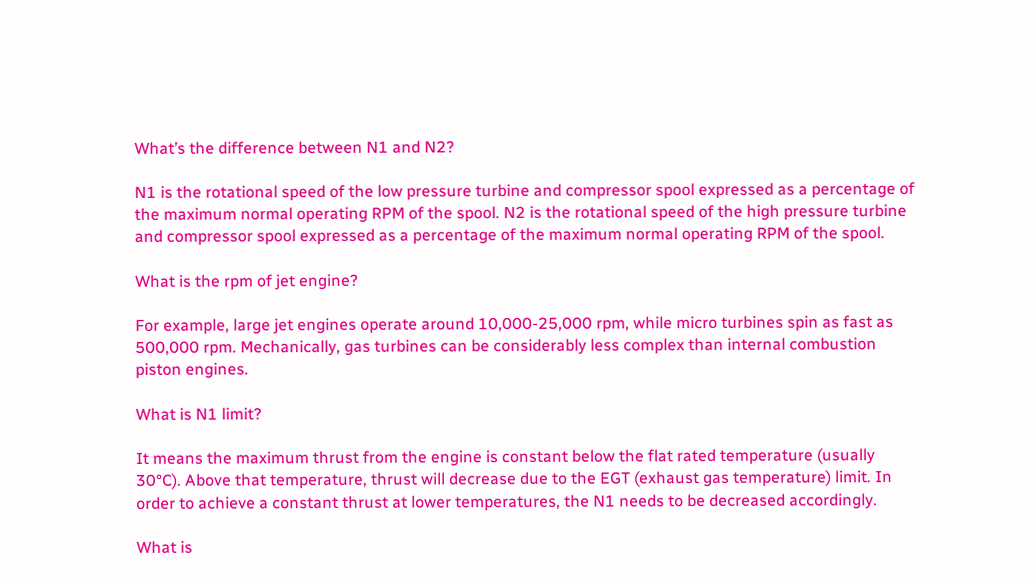What’s the difference between N1 and N2?

N1 is the rotational speed of the low pressure turbine and compressor spool expressed as a percentage of the maximum normal operating RPM of the spool. N2 is the rotational speed of the high pressure turbine and compressor spool expressed as a percentage of the maximum normal operating RPM of the spool.

What is the rpm of jet engine?

For example, large jet engines operate around 10,000-25,000 rpm, while micro turbines spin as fast as 500,000 rpm. Mechanically, gas turbines can be considerably less complex than internal combustion piston engines.

What is N1 limit?

It means the maximum thrust from the engine is constant below the flat rated temperature (usually 30°C). Above that temperature, thrust will decrease due to the EGT (exhaust gas temperature) limit. In order to achieve a constant thrust at lower temperatures, the N1 needs to be decreased accordingly.

What is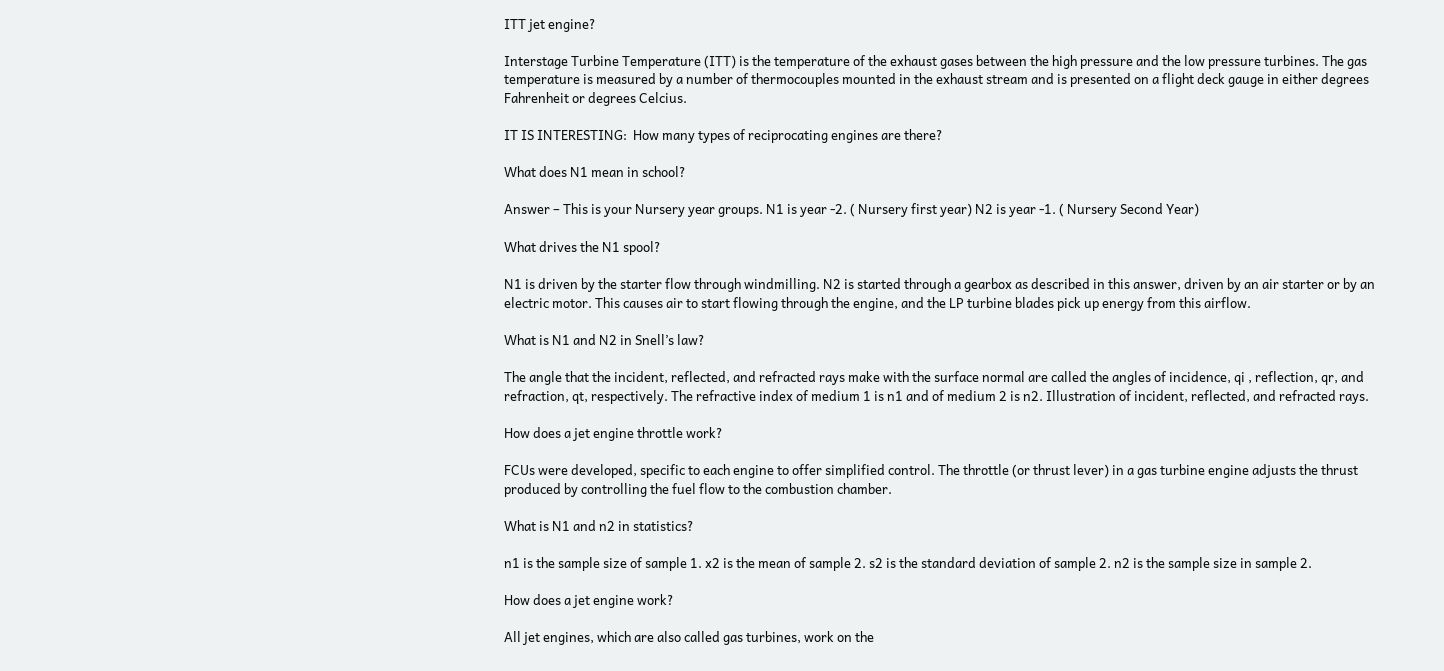ITT jet engine?

Interstage Turbine Temperature (ITT) is the temperature of the exhaust gases between the high pressure and the low pressure turbines. The gas temperature is measured by a number of thermocouples mounted in the exhaust stream and is presented on a flight deck gauge in either degrees Fahrenheit or degrees Celcius.

IT IS INTERESTING:  How many types of reciprocating engines are there?

What does N1 mean in school?

Answer – This is your Nursery year groups. N1 is year -2. ( Nursery first year) N2 is year -1. ( Nursery Second Year)

What drives the N1 spool?

N1 is driven by the starter flow through windmilling. N2 is started through a gearbox as described in this answer, driven by an air starter or by an electric motor. This causes air to start flowing through the engine, and the LP turbine blades pick up energy from this airflow.

What is N1 and N2 in Snell’s law?

The angle that the incident, reflected, and refracted rays make with the surface normal are called the angles of incidence, qi , reflection, qr, and refraction, qt, respectively. The refractive index of medium 1 is n1 and of medium 2 is n2. Illustration of incident, reflected, and refracted rays.

How does a jet engine throttle work?

FCUs were developed, specific to each engine to offer simplified control. The throttle (or thrust lever) in a gas turbine engine adjusts the thrust produced by controlling the fuel flow to the combustion chamber.

What is N1 and n2 in statistics?

n1 is the sample size of sample 1. x2 is the mean of sample 2. s2 is the standard deviation of sample 2. n2 is the sample size in sample 2.

How does a jet engine work?

All jet engines, which are also called gas turbines, work on the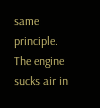same principle. The engine sucks air in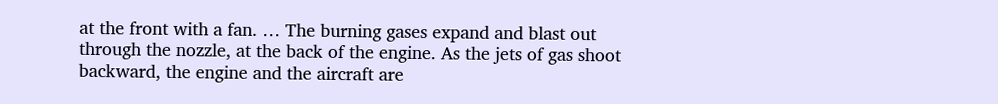at the front with a fan. … The burning gases expand and blast out through the nozzle, at the back of the engine. As the jets of gas shoot backward, the engine and the aircraft are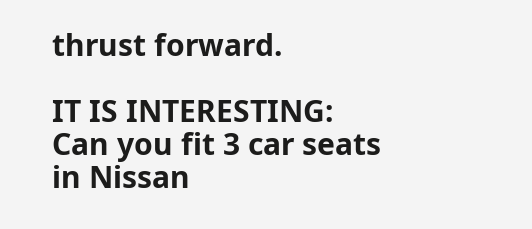thrust forward.

IT IS INTERESTING:  Can you fit 3 car seats in Nissan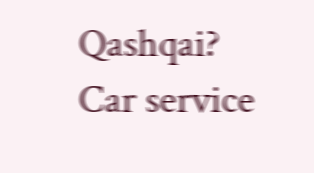Qashqai?
Car service